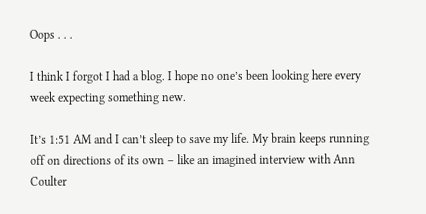Oops . . .

I think I forgot I had a blog. I hope no one’s been looking here every week expecting something new.

It’s 1:51 AM and I can’t sleep to save my life. My brain keeps running off on directions of its own – like an imagined interview with Ann Coulter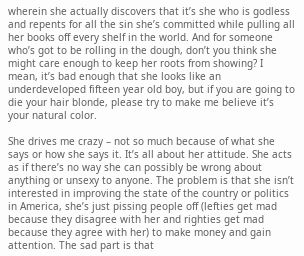wherein she actually discovers that it’s she who is godless and repents for all the sin she’s committed while pulling all her books off every shelf in the world. And for someone who’s got to be rolling in the dough, don’t you think she might care enough to keep her roots from showing? I mean, it’s bad enough that she looks like an underdeveloped fifteen year old boy, but if you are going to die your hair blonde, please try to make me believe it’s your natural color.

She drives me crazy – not so much because of what she says or how she says it. It’s all about her attitude. She acts as if there’s no way she can possibly be wrong about anything or unsexy to anyone. The problem is that she isn’t interested in improving the state of the country or politics in America, she’s just pissing people off (lefties get mad because they disagree with her and righties get mad because they agree with her) to make money and gain attention. The sad part is that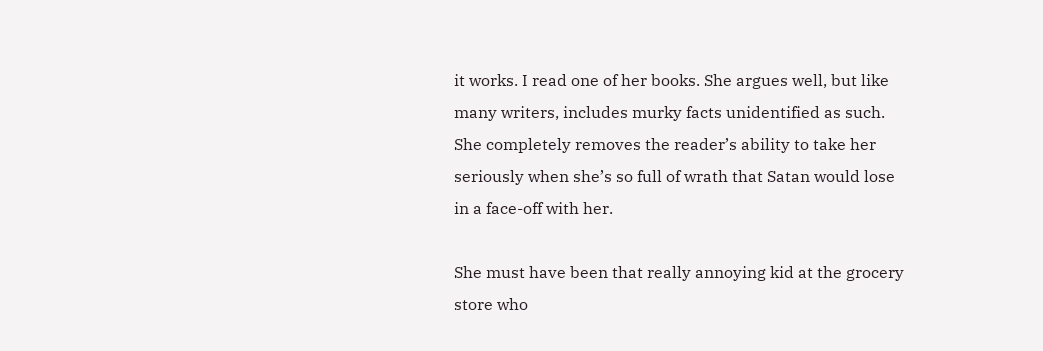it works. I read one of her books. She argues well, but like many writers, includes murky facts unidentified as such. She completely removes the reader’s ability to take her seriously when she’s so full of wrath that Satan would lose in a face-off with her.

She must have been that really annoying kid at the grocery store who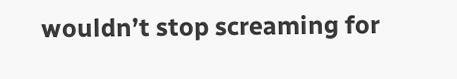wouldn’t stop screaming for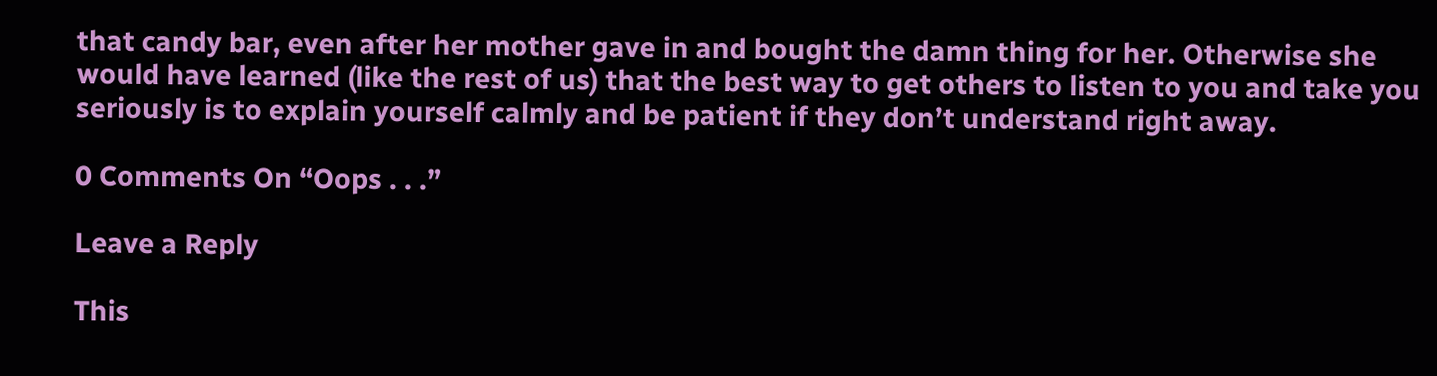that candy bar, even after her mother gave in and bought the damn thing for her. Otherwise she would have learned (like the rest of us) that the best way to get others to listen to you and take you seriously is to explain yourself calmly and be patient if they don’t understand right away.

0 Comments On “Oops . . .”

Leave a Reply

This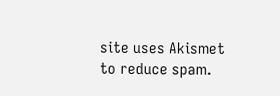site uses Akismet to reduce spam.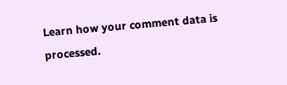Learn how your comment data is processed.